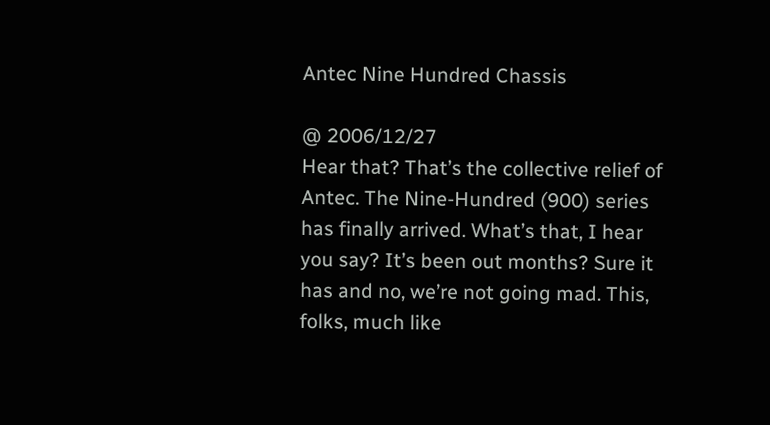Antec Nine Hundred Chassis

@ 2006/12/27
Hear that? That’s the collective relief of Antec. The Nine-Hundred (900) series has finally arrived. What’s that, I hear you say? It’s been out months? Sure it has and no, we’re not going mad. This, folks, much like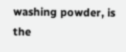washing powder, is the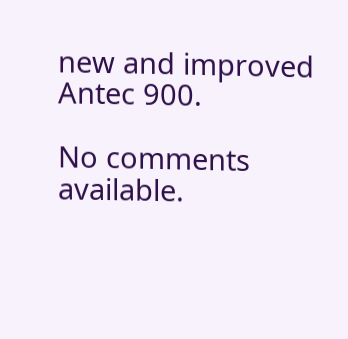new and improved Antec 900.

No comments available.